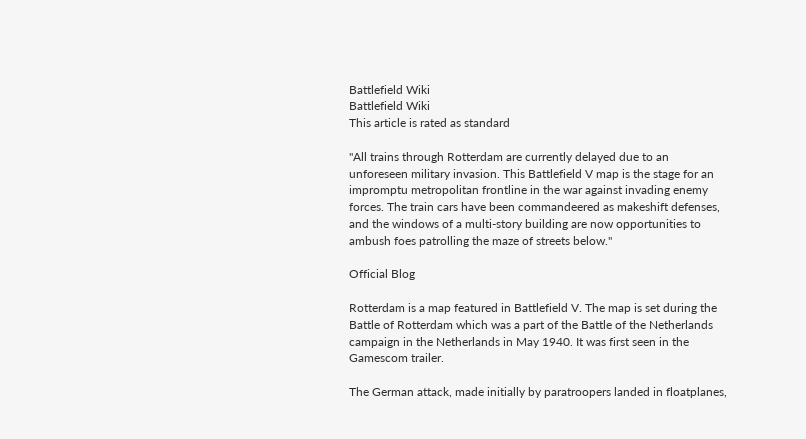Battlefield Wiki
Battlefield Wiki
This article is rated as standard

"All trains through Rotterdam are currently delayed due to an unforeseen military invasion. This Battlefield V map is the stage for an impromptu metropolitan frontline in the war against invading enemy forces. The train cars have been commandeered as makeshift defenses, and the windows of a multi-story building are now opportunities to ambush foes patrolling the maze of streets below."

Official Blog

Rotterdam is a map featured in Battlefield V. The map is set during the Battle of Rotterdam which was a part of the Battle of the Netherlands campaign in the Netherlands in May 1940. It was first seen in the Gamescom trailer.

The German attack, made initially by paratroopers landed in floatplanes,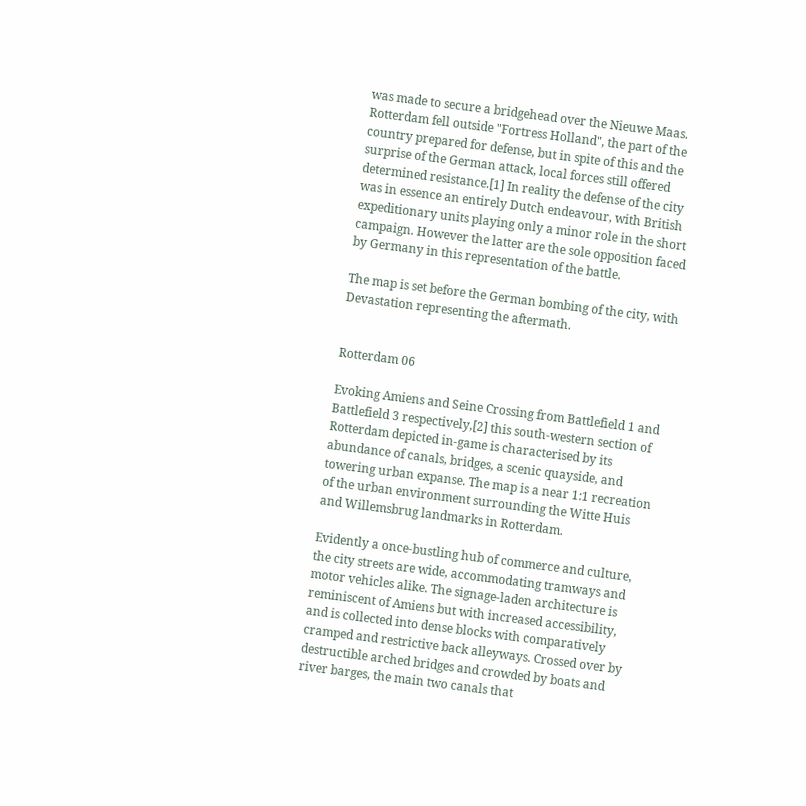was made to secure a bridgehead over the Nieuwe Maas. Rotterdam fell outside "Fortress Holland", the part of the country prepared for defense, but in spite of this and the surprise of the German attack, local forces still offered determined resistance.[1] In reality the defense of the city was in essence an entirely Dutch endeavour, with British expeditionary units playing only a minor role in the short campaign. However the latter are the sole opposition faced by Germany in this representation of the battle.

The map is set before the German bombing of the city, with Devastation representing the aftermath.


Rotterdam 06

Evoking Amiens and Seine Crossing from Battlefield 1 and Battlefield 3 respectively,[2] this south-western section of Rotterdam depicted in-game is characterised by its abundance of canals, bridges, a scenic quayside, and towering urban expanse. The map is a near 1:1 recreation of the urban environment surrounding the Witte Huis and Willemsbrug landmarks in Rotterdam.

Evidently a once-bustling hub of commerce and culture, the city streets are wide, accommodating tramways and motor vehicles alike. The signage-laden architecture is reminiscent of Amiens but with increased accessibility, and is collected into dense blocks with comparatively cramped and restrictive back alleyways. Crossed over by destructible arched bridges and crowded by boats and river barges, the main two canals that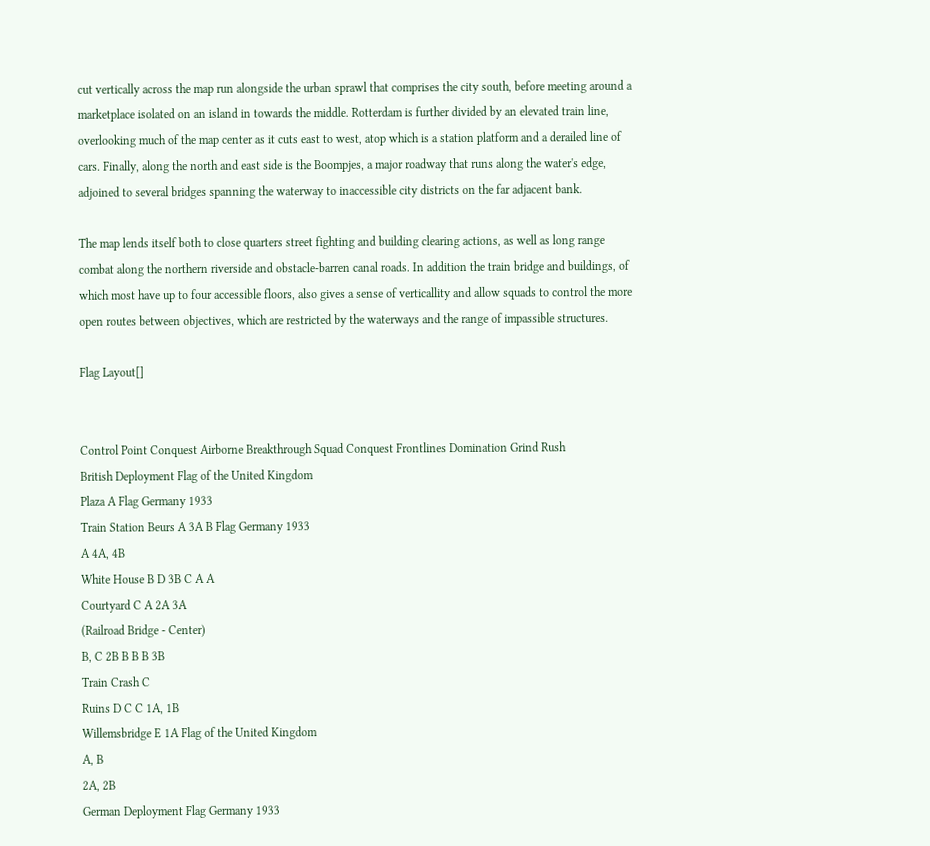cut vertically across the map run alongside the urban sprawl that comprises the city south, before meeting around a marketplace isolated on an island in towards the middle. Rotterdam is further divided by an elevated train line, overlooking much of the map center as it cuts east to west, atop which is a station platform and a derailed line of cars. Finally, along the north and east side is the Boompjes, a major roadway that runs along the water's edge, adjoined to several bridges spanning the waterway to inaccessible city districts on the far adjacent bank.

The map lends itself both to close quarters street fighting and building clearing actions, as well as long range combat along the northern riverside and obstacle-barren canal roads. In addition the train bridge and buildings, of which most have up to four accessible floors, also gives a sense of verticallity and allow squads to control the more open routes between objectives, which are restricted by the waterways and the range of impassible structures.

Flag Layout[]


Control Point Conquest Airborne Breakthrough Squad Conquest Frontlines Domination Grind Rush
British Deployment Flag of the United Kingdom
Plaza A Flag Germany 1933
Train Station Beurs A 3A B Flag Germany 1933
A 4A, 4B
White House B D 3B C A A
Courtyard C A 2A 3A
(Railroad Bridge - Center)
B, C 2B B B B 3B
Train Crash C
Ruins D C C 1A, 1B
Willemsbridge E 1A Flag of the United Kingdom
A, B
2A, 2B
German Deployment Flag Germany 1933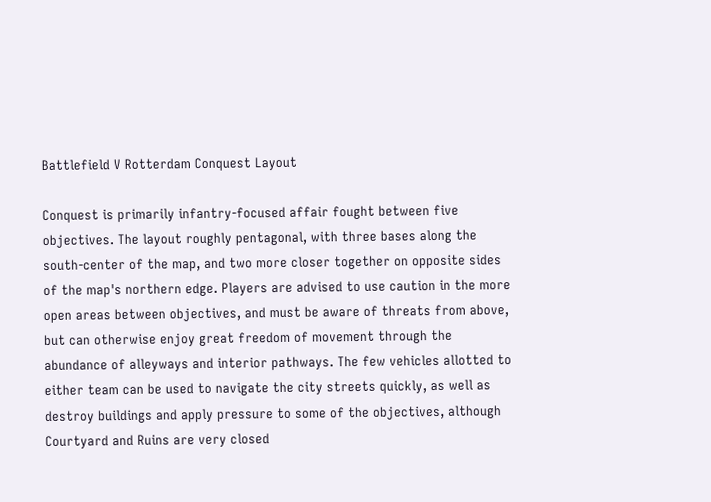Battlefield V Rotterdam Conquest Layout

Conquest is primarily infantry-focused affair fought between five objectives. The layout roughly pentagonal, with three bases along the south-center of the map, and two more closer together on opposite sides of the map's northern edge. Players are advised to use caution in the more open areas between objectives, and must be aware of threats from above, but can otherwise enjoy great freedom of movement through the abundance of alleyways and interior pathways. The few vehicles allotted to either team can be used to navigate the city streets quickly, as well as destroy buildings and apply pressure to some of the objectives, although Courtyard and Ruins are very closed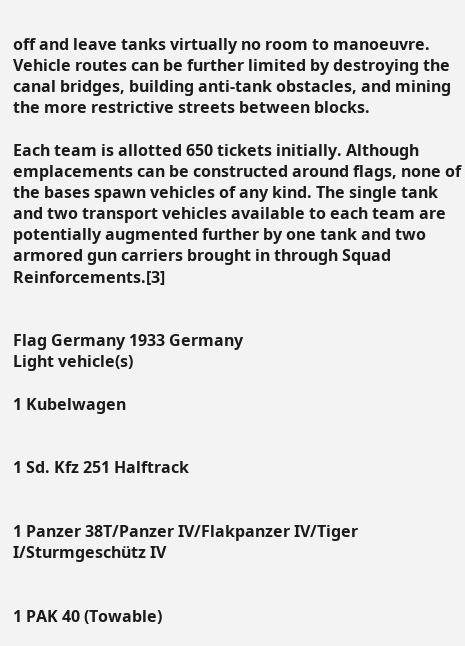off and leave tanks virtually no room to manoeuvre. Vehicle routes can be further limited by destroying the canal bridges, building anti-tank obstacles, and mining the more restrictive streets between blocks.

Each team is allotted 650 tickets initially. Although emplacements can be constructed around flags, none of the bases spawn vehicles of any kind. The single tank and two transport vehicles available to each team are potentially augmented further by one tank and two armored gun carriers brought in through Squad Reinforcements.[3]


Flag Germany 1933 Germany
Light vehicle(s)

1 Kubelwagen


1 Sd. Kfz 251 Halftrack


1 Panzer 38T/Panzer IV/Flakpanzer IV/Tiger I/Sturmgeschütz IV


1 PAK 40 (Towable)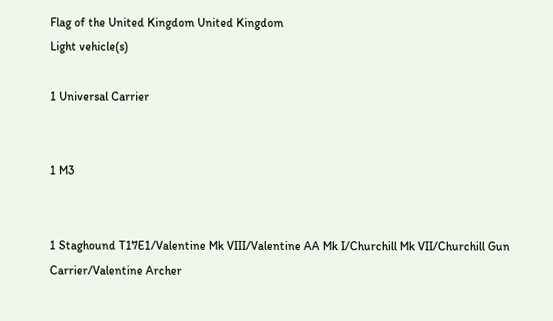Flag of the United Kingdom United Kingdom
Light vehicle(s)

1 Universal Carrier


1 M3


1 Staghound T17E1/Valentine Mk VIII/Valentine AA Mk I/Churchill Mk VII/Churchill Gun Carrier/Valentine Archer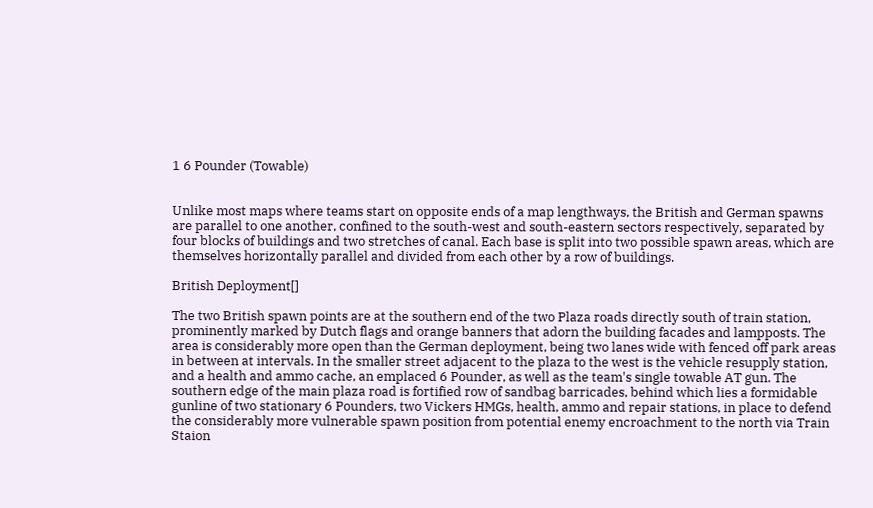1 6 Pounder (Towable)


Unlike most maps where teams start on opposite ends of a map lengthways, the British and German spawns are parallel to one another, confined to the south-west and south-eastern sectors respectively, separated by four blocks of buildings and two stretches of canal. Each base is split into two possible spawn areas, which are themselves horizontally parallel and divided from each other by a row of buildings.

British Deployment[]

The two British spawn points are at the southern end of the two Plaza roads directly south of train station, prominently marked by Dutch flags and orange banners that adorn the building facades and lampposts. The area is considerably more open than the German deployment, being two lanes wide with fenced off park areas in between at intervals. In the smaller street adjacent to the plaza to the west is the vehicle resupply station, and a health and ammo cache, an emplaced 6 Pounder, as well as the team's single towable AT gun. The southern edge of the main plaza road is fortified row of sandbag barricades, behind which lies a formidable gunline of two stationary 6 Pounders, two Vickers HMGs, health, ammo and repair stations, in place to defend the considerably more vulnerable spawn position from potential enemy encroachment to the north via Train Staion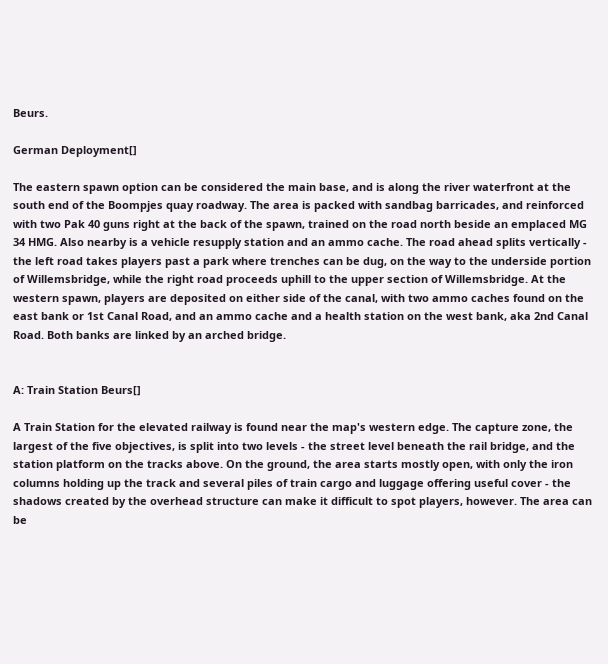Beurs.

German Deployment[]

The eastern spawn option can be considered the main base, and is along the river waterfront at the south end of the Boompjes quay roadway. The area is packed with sandbag barricades, and reinforced with two Pak 40 guns right at the back of the spawn, trained on the road north beside an emplaced MG 34 HMG. Also nearby is a vehicle resupply station and an ammo cache. The road ahead splits vertically - the left road takes players past a park where trenches can be dug, on the way to the underside portion of Willemsbridge, while the right road proceeds uphill to the upper section of Willemsbridge. At the western spawn, players are deposited on either side of the canal, with two ammo caches found on the east bank or 1st Canal Road, and an ammo cache and a health station on the west bank, aka 2nd Canal Road. Both banks are linked by an arched bridge.


A: Train Station Beurs[]

A Train Station for the elevated railway is found near the map's western edge. The capture zone, the largest of the five objectives, is split into two levels - the street level beneath the rail bridge, and the station platform on the tracks above. On the ground, the area starts mostly open, with only the iron columns holding up the track and several piles of train cargo and luggage offering useful cover - the shadows created by the overhead structure can make it difficult to spot players, however. The area can be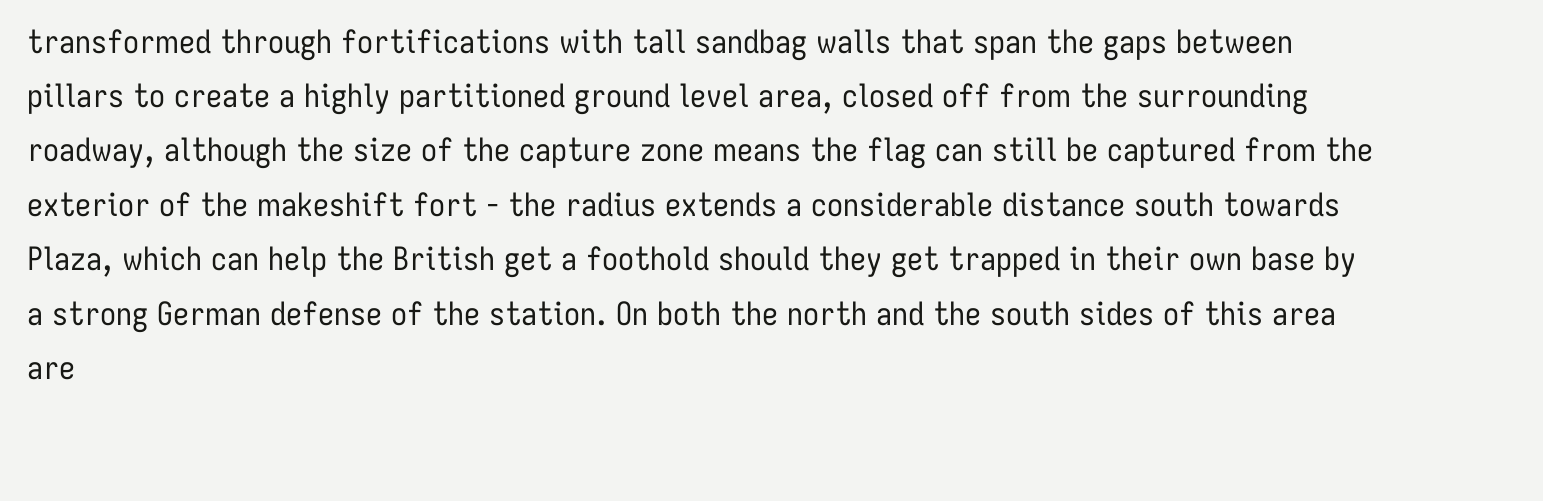transformed through fortifications with tall sandbag walls that span the gaps between pillars to create a highly partitioned ground level area, closed off from the surrounding roadway, although the size of the capture zone means the flag can still be captured from the exterior of the makeshift fort - the radius extends a considerable distance south towards Plaza, which can help the British get a foothold should they get trapped in their own base by a strong German defense of the station. On both the north and the south sides of this area are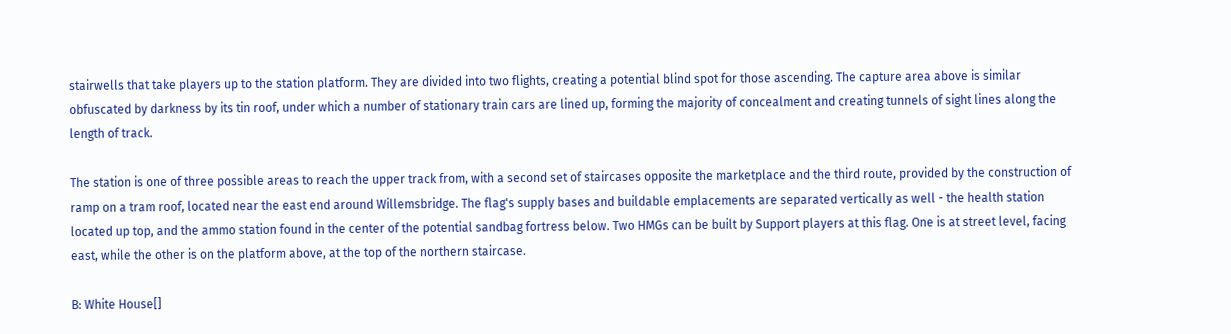stairwells that take players up to the station platform. They are divided into two flights, creating a potential blind spot for those ascending. The capture area above is similar obfuscated by darkness by its tin roof, under which a number of stationary train cars are lined up, forming the majority of concealment and creating tunnels of sight lines along the length of track.

The station is one of three possible areas to reach the upper track from, with a second set of staircases opposite the marketplace and the third route, provided by the construction of ramp on a tram roof, located near the east end around Willemsbridge. The flag's supply bases and buildable emplacements are separated vertically as well - the health station located up top, and the ammo station found in the center of the potential sandbag fortress below. Two HMGs can be built by Support players at this flag. One is at street level, facing east, while the other is on the platform above, at the top of the northern staircase.

B: White House[]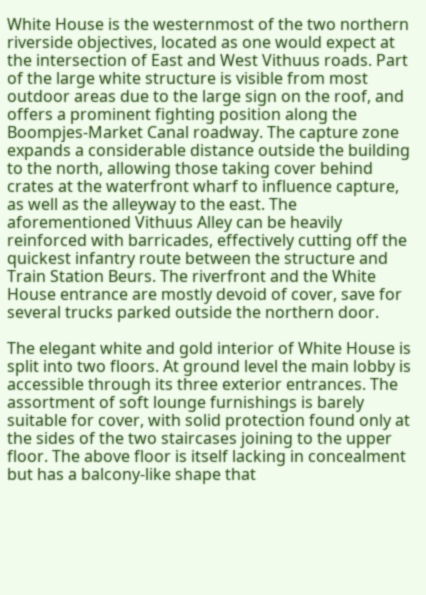White House is the westernmost of the two northern riverside objectives, located as one would expect at the intersection of East and West Vithuus roads. Part of the large white structure is visible from most outdoor areas due to the large sign on the roof, and offers a prominent fighting position along the Boompjes-Market Canal roadway. The capture zone expands a considerable distance outside the building to the north, allowing those taking cover behind crates at the waterfront wharf to influence capture, as well as the alleyway to the east. The aforementioned Vithuus Alley can be heavily reinforced with barricades, effectively cutting off the quickest infantry route between the structure and Train Station Beurs. The riverfront and the White House entrance are mostly devoid of cover, save for several trucks parked outside the northern door.

The elegant white and gold interior of White House is split into two floors. At ground level the main lobby is accessible through its three exterior entrances. The assortment of soft lounge furnishings is barely suitable for cover, with solid protection found only at the sides of the two staircases joining to the upper floor. The above floor is itself lacking in concealment but has a balcony-like shape that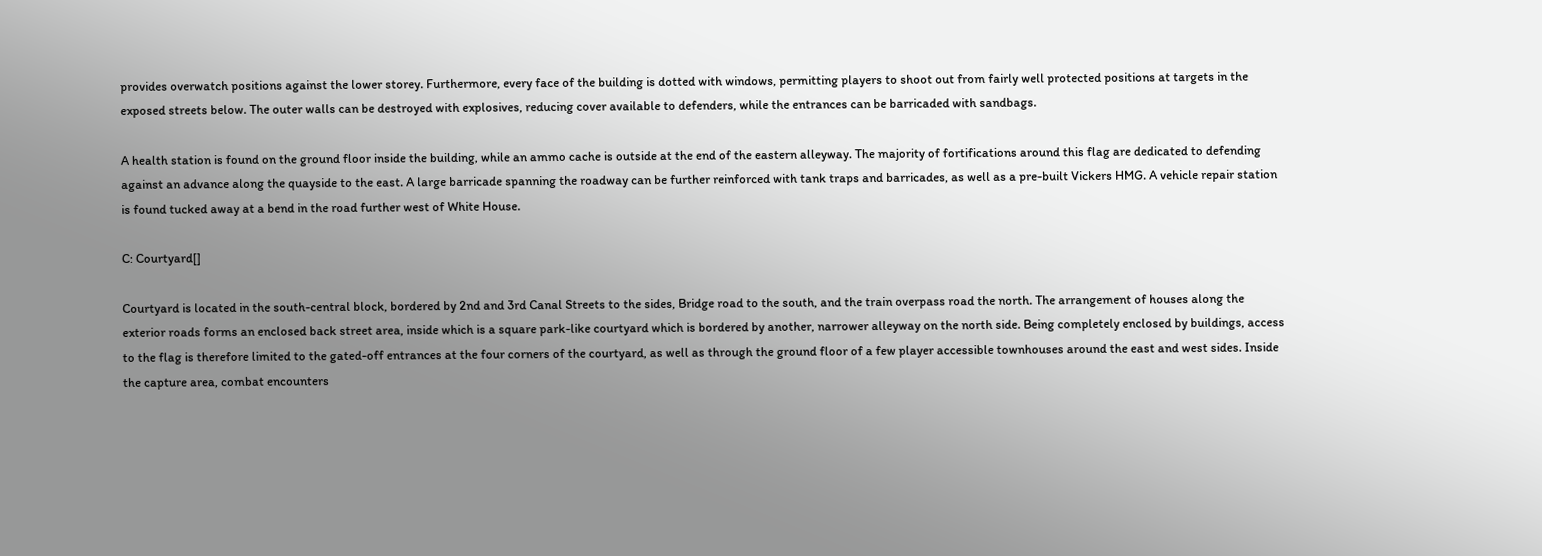provides overwatch positions against the lower storey. Furthermore, every face of the building is dotted with windows, permitting players to shoot out from fairly well protected positions at targets in the exposed streets below. The outer walls can be destroyed with explosives, reducing cover available to defenders, while the entrances can be barricaded with sandbags.

A health station is found on the ground floor inside the building, while an ammo cache is outside at the end of the eastern alleyway. The majority of fortifications around this flag are dedicated to defending against an advance along the quayside to the east. A large barricade spanning the roadway can be further reinforced with tank traps and barricades, as well as a pre-built Vickers HMG. A vehicle repair station is found tucked away at a bend in the road further west of White House.

C: Courtyard[]

Courtyard is located in the south-central block, bordered by 2nd and 3rd Canal Streets to the sides, Bridge road to the south, and the train overpass road the north. The arrangement of houses along the exterior roads forms an enclosed back street area, inside which is a square park-like courtyard which is bordered by another, narrower alleyway on the north side. Being completely enclosed by buildings, access to the flag is therefore limited to the gated-off entrances at the four corners of the courtyard, as well as through the ground floor of a few player accessible townhouses around the east and west sides. Inside the capture area, combat encounters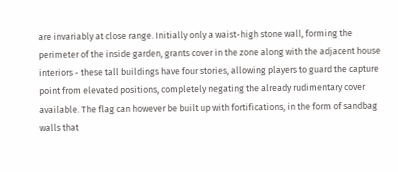are invariably at close range. Initially only a waist-high stone wall, forming the perimeter of the inside garden, grants cover in the zone along with the adjacent house interiors - these tall buildings have four stories, allowing players to guard the capture point from elevated positions, completely negating the already rudimentary cover available. The flag can however be built up with fortifications, in the form of sandbag walls that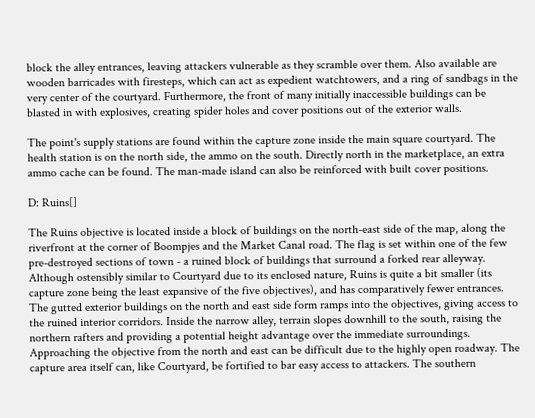block the alley entrances, leaving attackers vulnerable as they scramble over them. Also available are wooden barricades with firesteps, which can act as expedient watchtowers, and a ring of sandbags in the very center of the courtyard. Furthermore, the front of many initially inaccessible buildings can be blasted in with explosives, creating spider holes and cover positions out of the exterior walls.

The point's supply stations are found within the capture zone inside the main square courtyard. The health station is on the north side, the ammo on the south. Directly north in the marketplace, an extra ammo cache can be found. The man-made island can also be reinforced with built cover positions.

D: Ruins[]

The Ruins objective is located inside a block of buildings on the north-east side of the map, along the riverfront at the corner of Boompjes and the Market Canal road. The flag is set within one of the few pre-destroyed sections of town - a ruined block of buildings that surround a forked rear alleyway. Although ostensibly similar to Courtyard due to its enclosed nature, Ruins is quite a bit smaller (its capture zone being the least expansive of the five objectives), and has comparatively fewer entrances. The gutted exterior buildings on the north and east side form ramps into the objectives, giving access to the ruined interior corridors. Inside the narrow alley, terrain slopes downhill to the south, raising the northern rafters and providing a potential height advantage over the immediate surroundings. Approaching the objective from the north and east can be difficult due to the highly open roadway. The capture area itself can, like Courtyard, be fortified to bar easy access to attackers. The southern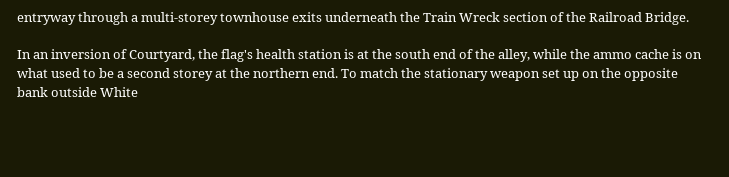entryway through a multi-storey townhouse exits underneath the Train Wreck section of the Railroad Bridge.

In an inversion of Courtyard, the flag's health station is at the south end of the alley, while the ammo cache is on what used to be a second storey at the northern end. To match the stationary weapon set up on the opposite bank outside White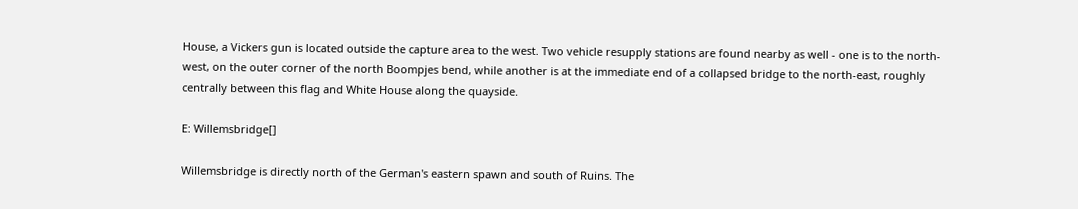House, a Vickers gun is located outside the capture area to the west. Two vehicle resupply stations are found nearby as well - one is to the north-west, on the outer corner of the north Boompjes bend, while another is at the immediate end of a collapsed bridge to the north-east, roughly centrally between this flag and White House along the quayside.

E: Willemsbridge[]

Willemsbridge is directly north of the German's eastern spawn and south of Ruins. The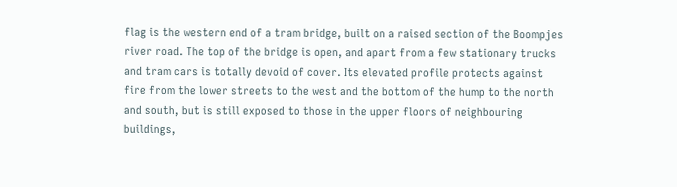flag is the western end of a tram bridge, built on a raised section of the Boompjes river road. The top of the bridge is open, and apart from a few stationary trucks and tram cars is totally devoid of cover. Its elevated profile protects against fire from the lower streets to the west and the bottom of the hump to the north and south, but is still exposed to those in the upper floors of neighbouring buildings,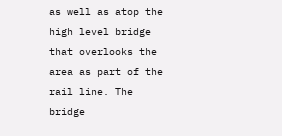as well as atop the high level bridge that overlooks the area as part of the rail line. The bridge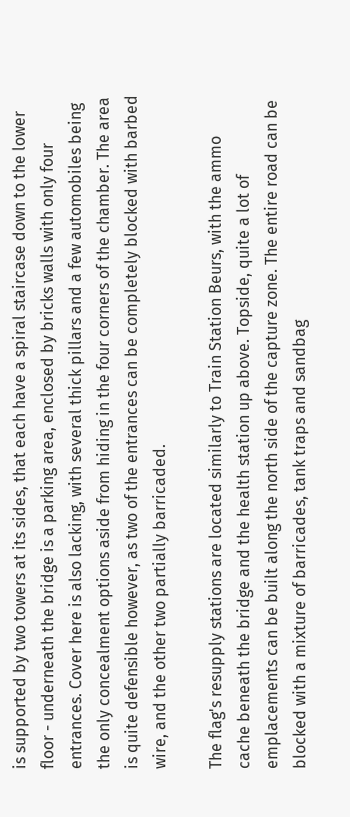is supported by two towers at its sides, that each have a spiral staircase down to the lower floor - underneath the bridge is a parking area, enclosed by bricks walls with only four entrances. Cover here is also lacking, with several thick pillars and a few automobiles being the only concealment options aside from hiding in the four corners of the chamber. The area is quite defensible however, as two of the entrances can be completely blocked with barbed wire, and the other two partially barricaded.

The flag's resupply stations are located similarly to Train Station Beurs, with the ammo cache beneath the bridge and the health station up above. Topside, quite a lot of emplacements can be built along the north side of the capture zone. The entire road can be blocked with a mixture of barricades, tank traps and sandbag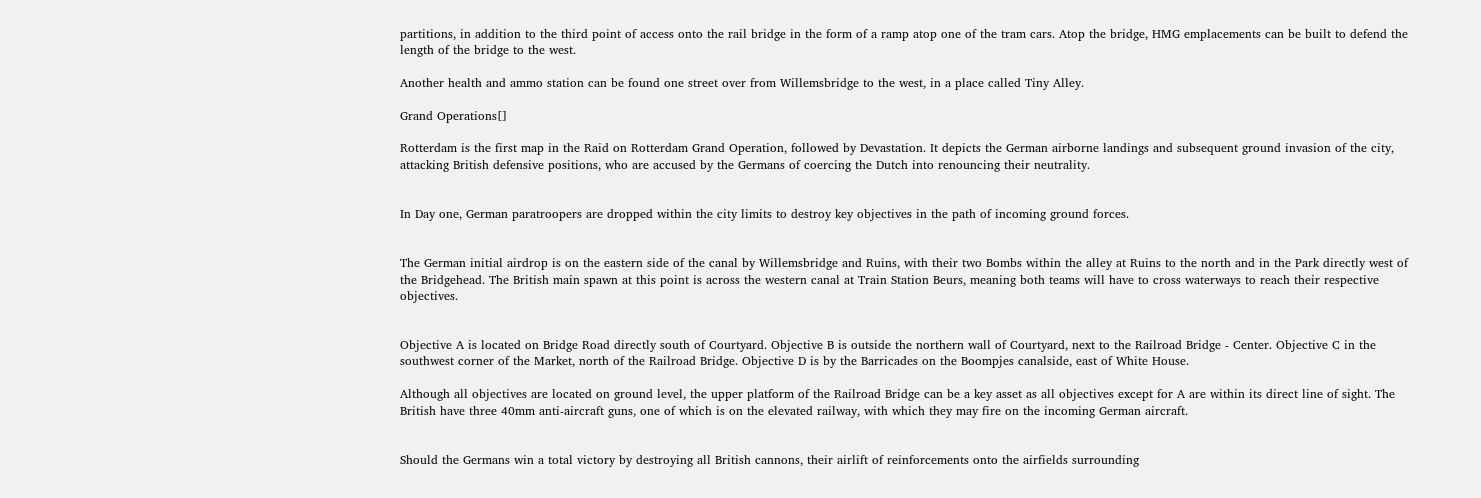partitions, in addition to the third point of access onto the rail bridge in the form of a ramp atop one of the tram cars. Atop the bridge, HMG emplacements can be built to defend the length of the bridge to the west.

Another health and ammo station can be found one street over from Willemsbridge to the west, in a place called Tiny Alley.

Grand Operations[]

Rotterdam is the first map in the Raid on Rotterdam Grand Operation, followed by Devastation. It depicts the German airborne landings and subsequent ground invasion of the city, attacking British defensive positions, who are accused by the Germans of coercing the Dutch into renouncing their neutrality.


In Day one, German paratroopers are dropped within the city limits to destroy key objectives in the path of incoming ground forces.


The German initial airdrop is on the eastern side of the canal by Willemsbridge and Ruins, with their two Bombs within the alley at Ruins to the north and in the Park directly west of the Bridgehead. The British main spawn at this point is across the western canal at Train Station Beurs, meaning both teams will have to cross waterways to reach their respective objectives.


Objective A is located on Bridge Road directly south of Courtyard. Objective B is outside the northern wall of Courtyard, next to the Railroad Bridge - Center. Objective C in the southwest corner of the Market, north of the Railroad Bridge. Objective D is by the Barricades on the Boompjes canalside, east of White House.

Although all objectives are located on ground level, the upper platform of the Railroad Bridge can be a key asset as all objectives except for A are within its direct line of sight. The British have three 40mm anti-aircraft guns, one of which is on the elevated railway, with which they may fire on the incoming German aircraft.


Should the Germans win a total victory by destroying all British cannons, their airlift of reinforcements onto the airfields surrounding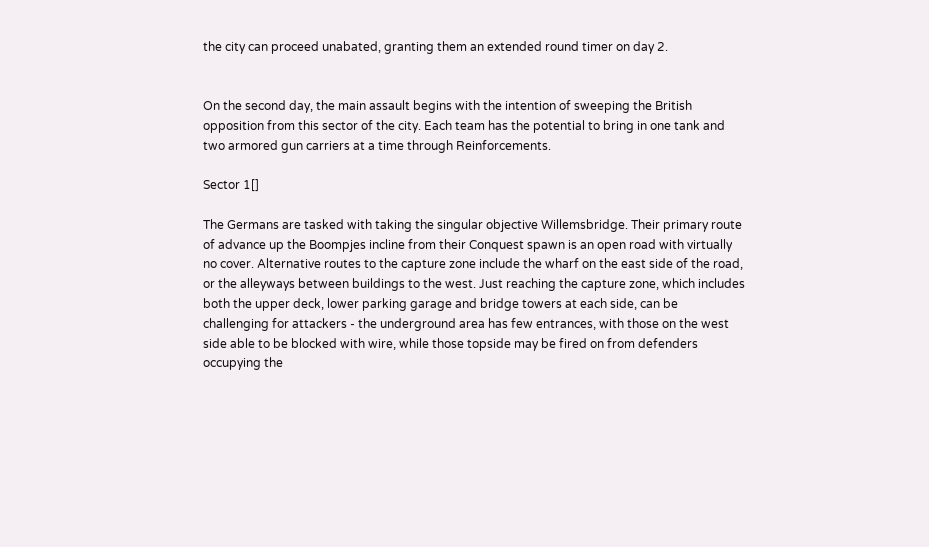the city can proceed unabated, granting them an extended round timer on day 2.


On the second day, the main assault begins with the intention of sweeping the British opposition from this sector of the city. Each team has the potential to bring in one tank and two armored gun carriers at a time through Reinforcements.

Sector 1[]

The Germans are tasked with taking the singular objective Willemsbridge. Their primary route of advance up the Boompjes incline from their Conquest spawn is an open road with virtually no cover. Alternative routes to the capture zone include the wharf on the east side of the road, or the alleyways between buildings to the west. Just reaching the capture zone, which includes both the upper deck, lower parking garage and bridge towers at each side, can be challenging for attackers - the underground area has few entrances, with those on the west side able to be blocked with wire, while those topside may be fired on from defenders occupying the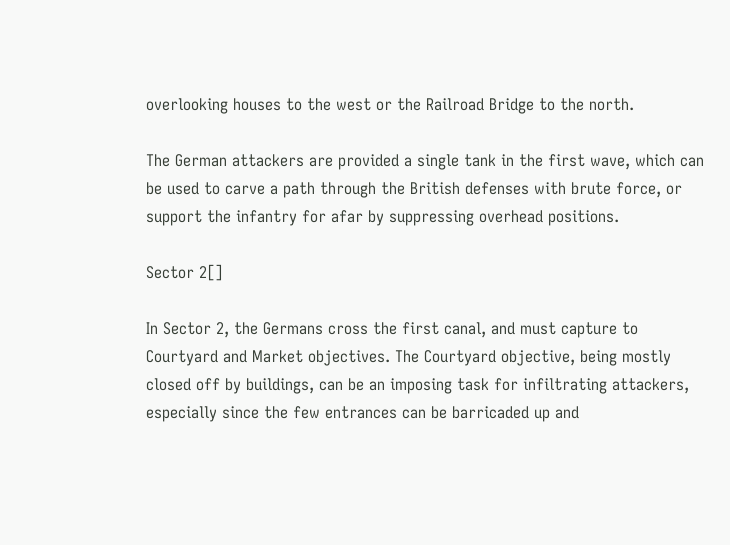overlooking houses to the west or the Railroad Bridge to the north.

The German attackers are provided a single tank in the first wave, which can be used to carve a path through the British defenses with brute force, or support the infantry for afar by suppressing overhead positions.

Sector 2[]

In Sector 2, the Germans cross the first canal, and must capture to Courtyard and Market objectives. The Courtyard objective, being mostly closed off by buildings, can be an imposing task for infiltrating attackers, especially since the few entrances can be barricaded up and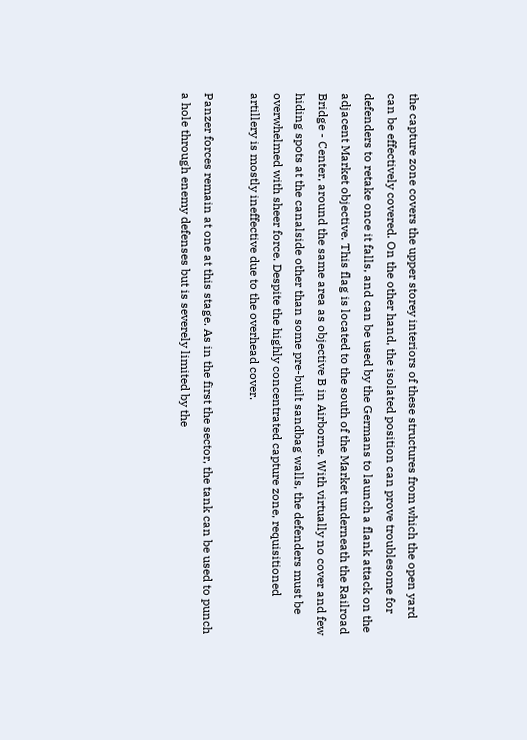the capture zone covers the upper storey interiors of these structures from which the open yard can be effectively covered. On the other hand, the isolated position can prove troublesome for defenders to retake once it falls, and can be used by the Germans to launch a flank attack on the adjacent Market objective. This flag is located to the south of the Market underneath the Railroad Bridge - Center, around the same area as objective B in Airborne. With virtually no cover and few hiding spots at the canalside other than some pre-built sandbag walls, the defenders must be overwhelmed with sheer force. Despite the highly concentrated capture zone, requisitioned artillery is mostly ineffective due to the overhead cover.

Panzer forces remain at one at this stage. As in the first the sector, the tank can be used to punch a hole through enemy defenses but is severely limited by the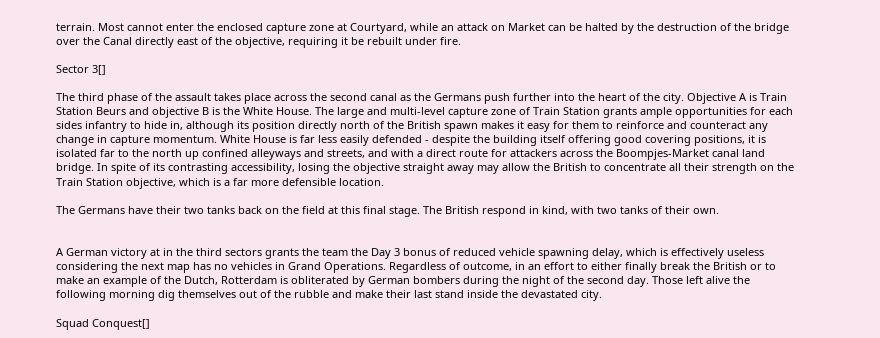terrain. Most cannot enter the enclosed capture zone at Courtyard, while an attack on Market can be halted by the destruction of the bridge over the Canal directly east of the objective, requiring it be rebuilt under fire.

Sector 3[]

The third phase of the assault takes place across the second canal as the Germans push further into the heart of the city. Objective A is Train Station Beurs and objective B is the White House. The large and multi-level capture zone of Train Station grants ample opportunities for each sides infantry to hide in, although its position directly north of the British spawn makes it easy for them to reinforce and counteract any change in capture momentum. White House is far less easily defended - despite the building itself offering good covering positions, it is isolated far to the north up confined alleyways and streets, and with a direct route for attackers across the Boompjes-Market canal land bridge. In spite of its contrasting accessibility, losing the objective straight away may allow the British to concentrate all their strength on the Train Station objective, which is a far more defensible location.

The Germans have their two tanks back on the field at this final stage. The British respond in kind, with two tanks of their own.


A German victory at in the third sectors grants the team the Day 3 bonus of reduced vehicle spawning delay, which is effectively useless considering the next map has no vehicles in Grand Operations. Regardless of outcome, in an effort to either finally break the British or to make an example of the Dutch, Rotterdam is obliterated by German bombers during the night of the second day. Those left alive the following morning dig themselves out of the rubble and make their last stand inside the devastated city.

Squad Conquest[]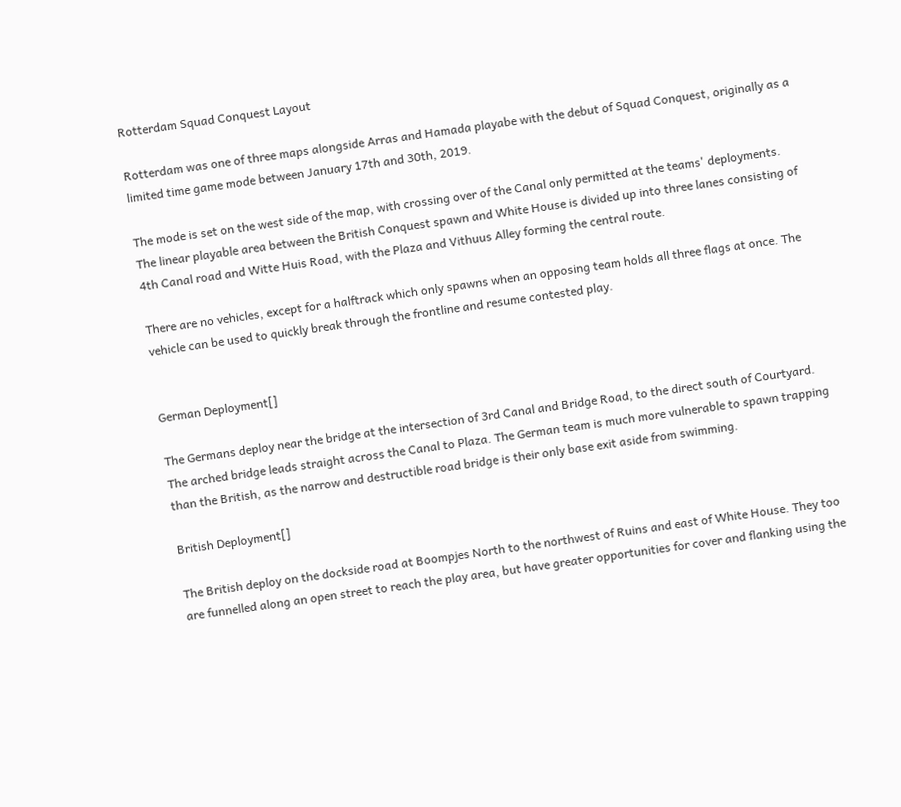Rotterdam Squad Conquest Layout

Rotterdam was one of three maps alongside Arras and Hamada playabe with the debut of Squad Conquest, originally as a limited time game mode between January 17th and 30th, 2019.

The mode is set on the west side of the map, with crossing over of the Canal only permitted at the teams' deployments. The linear playable area between the British Conquest spawn and White House is divided up into three lanes consisting of 4th Canal road and Witte Huis Road, with the Plaza and Vithuus Alley forming the central route.

There are no vehicles, except for a halftrack which only spawns when an opposing team holds all three flags at once. The vehicle can be used to quickly break through the frontline and resume contested play.


German Deployment[]

The Germans deploy near the bridge at the intersection of 3rd Canal and Bridge Road, to the direct south of Courtyard. The arched bridge leads straight across the Canal to Plaza. The German team is much more vulnerable to spawn trapping than the British, as the narrow and destructible road bridge is their only base exit aside from swimming.

British Deployment[]

The British deploy on the dockside road at Boompjes North to the northwest of Ruins and east of White House. They too are funnelled along an open street to reach the play area, but have greater opportunities for cover and flanking using the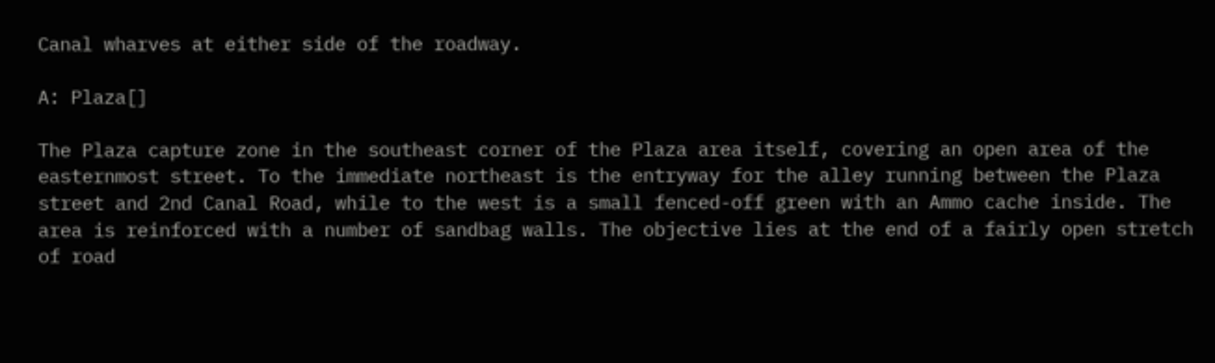Canal wharves at either side of the roadway.

A: Plaza[]

The Plaza capture zone in the southeast corner of the Plaza area itself, covering an open area of the easternmost street. To the immediate northeast is the entryway for the alley running between the Plaza street and 2nd Canal Road, while to the west is a small fenced-off green with an Ammo cache inside. The area is reinforced with a number of sandbag walls. The objective lies at the end of a fairly open stretch of road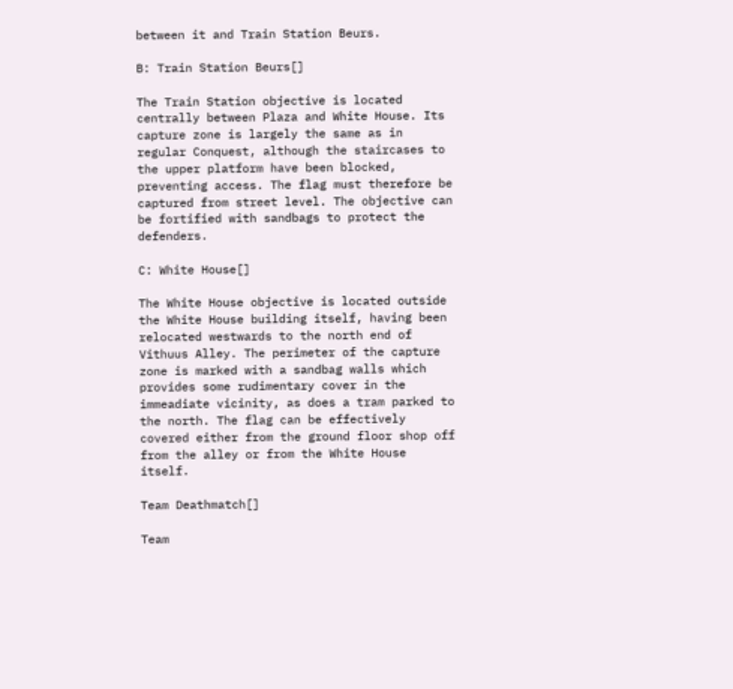between it and Train Station Beurs.

B: Train Station Beurs[]

The Train Station objective is located centrally between Plaza and White House. Its capture zone is largely the same as in regular Conquest, although the staircases to the upper platform have been blocked, preventing access. The flag must therefore be captured from street level. The objective can be fortified with sandbags to protect the defenders.

C: White House[]

The White House objective is located outside the White House building itself, having been relocated westwards to the north end of Vithuus Alley. The perimeter of the capture zone is marked with a sandbag walls which provides some rudimentary cover in the immeadiate vicinity, as does a tram parked to the north. The flag can be effectively covered either from the ground floor shop off from the alley or from the White House itself.

Team Deathmatch[]

Team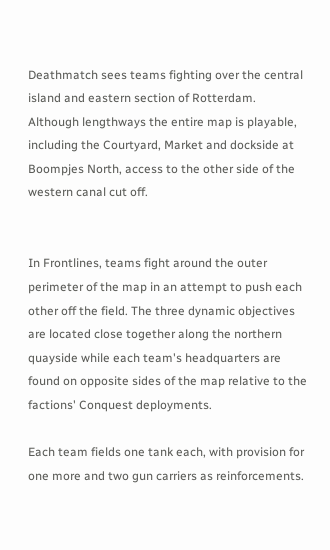Deathmatch sees teams fighting over the central island and eastern section of Rotterdam. Although lengthways the entire map is playable, including the Courtyard, Market and dockside at Boompjes North, access to the other side of the western canal cut off.


In Frontlines, teams fight around the outer perimeter of the map in an attempt to push each other off the field. The three dynamic objectives are located close together along the northern quayside while each team's headquarters are found on opposite sides of the map relative to the factions' Conquest deployments.

Each team fields one tank each, with provision for one more and two gun carriers as reinforcements.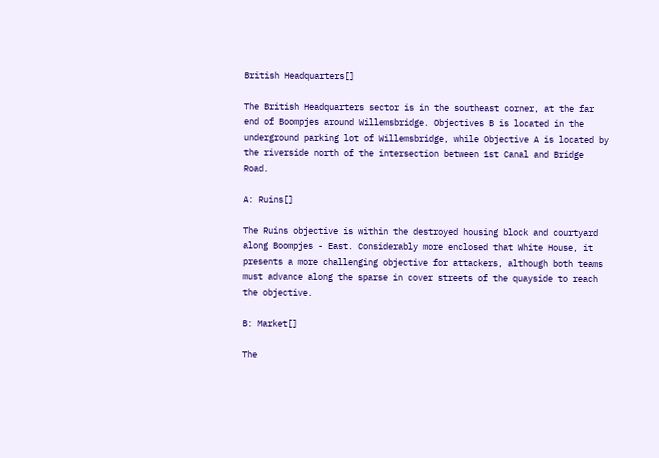British Headquarters[]

The British Headquarters sector is in the southeast corner, at the far end of Boompjes around Willemsbridge. Objectives B is located in the underground parking lot of Willemsbridge, while Objective A is located by the riverside north of the intersection between 1st Canal and Bridge Road.

A: Ruins[]

The Ruins objective is within the destroyed housing block and courtyard along Boompjes - East. Considerably more enclosed that White House, it presents a more challenging objective for attackers, although both teams must advance along the sparse in cover streets of the quayside to reach the objective.

B: Market[]

The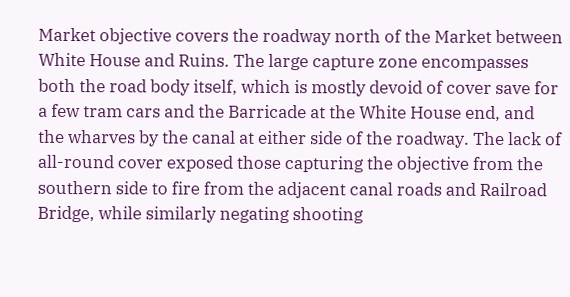Market objective covers the roadway north of the Market between White House and Ruins. The large capture zone encompasses both the road body itself, which is mostly devoid of cover save for a few tram cars and the Barricade at the White House end, and the wharves by the canal at either side of the roadway. The lack of all-round cover exposed those capturing the objective from the southern side to fire from the adjacent canal roads and Railroad Bridge, while similarly negating shooting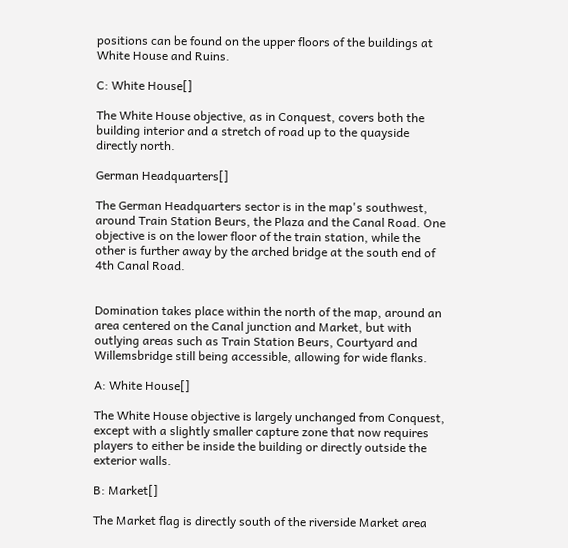positions can be found on the upper floors of the buildings at White House and Ruins.

C: White House[]

The White House objective, as in Conquest, covers both the building interior and a stretch of road up to the quayside directly north.

German Headquarters[]

The German Headquarters sector is in the map's southwest, around Train Station Beurs, the Plaza and the Canal Road. One objective is on the lower floor of the train station, while the other is further away by the arched bridge at the south end of 4th Canal Road.


Domination takes place within the north of the map, around an area centered on the Canal junction and Market, but with outlying areas such as Train Station Beurs, Courtyard and Willemsbridge still being accessible, allowing for wide flanks.

A: White House[]

The White House objective is largely unchanged from Conquest, except with a slightly smaller capture zone that now requires players to either be inside the building or directly outside the exterior walls.

B: Market[]

The Market flag is directly south of the riverside Market area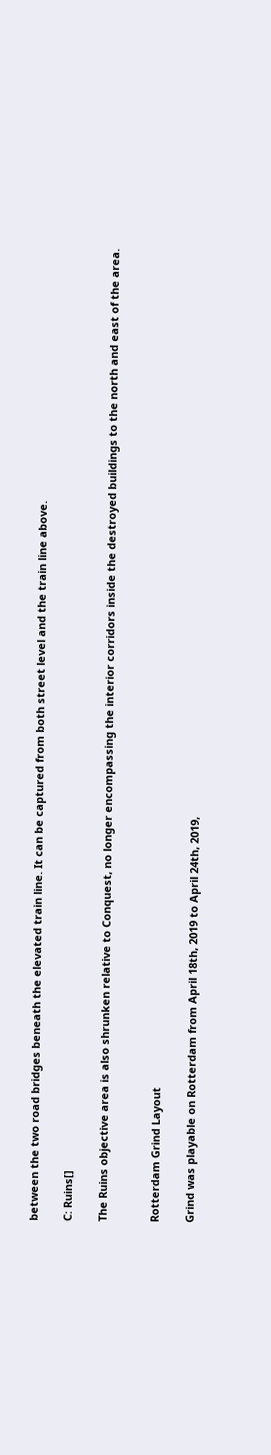between the two road bridges beneath the elevated train line. It can be captured from both street level and the train line above.

C: Ruins[]

The Ruins objective area is also shrunken relative to Conquest, no longer encompassing the interior corridors inside the destroyed buildings to the north and east of the area.


Rotterdam Grind Layout

Grind was playable on Rotterdam from April 18th, 2019 to April 24th, 2019,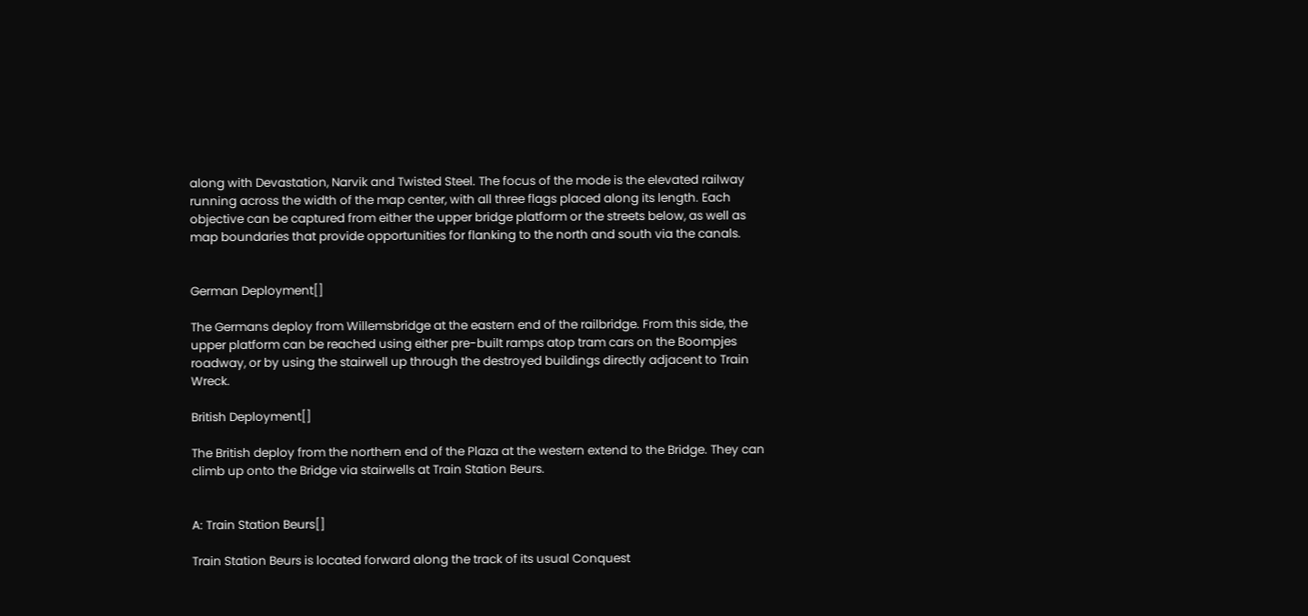along with Devastation, Narvik and Twisted Steel. The focus of the mode is the elevated railway running across the width of the map center, with all three flags placed along its length. Each objective can be captured from either the upper bridge platform or the streets below, as well as map boundaries that provide opportunities for flanking to the north and south via the canals.


German Deployment[]

The Germans deploy from Willemsbridge at the eastern end of the railbridge. From this side, the upper platform can be reached using either pre-built ramps atop tram cars on the Boompjes roadway, or by using the stairwell up through the destroyed buildings directly adjacent to Train Wreck.

British Deployment[]

The British deploy from the northern end of the Plaza at the western extend to the Bridge. They can climb up onto the Bridge via stairwells at Train Station Beurs.


A: Train Station Beurs[]

Train Station Beurs is located forward along the track of its usual Conquest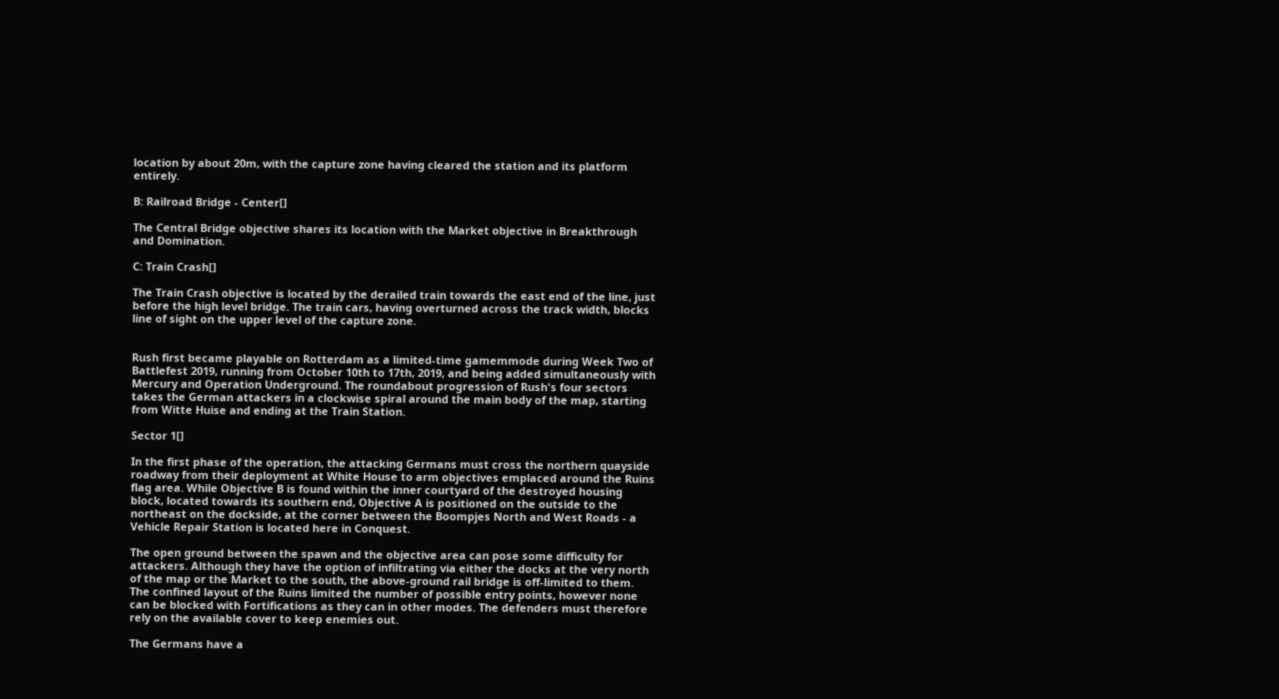location by about 20m, with the capture zone having cleared the station and its platform entirely.

B: Railroad Bridge - Center[]

The Central Bridge objective shares its location with the Market objective in Breakthrough and Domination.

C: Train Crash[]

The Train Crash objective is located by the derailed train towards the east end of the line, just before the high level bridge. The train cars, having overturned across the track width, blocks line of sight on the upper level of the capture zone.


Rush first became playable on Rotterdam as a limited-time gamemmode during Week Two of Battlefest 2019, running from October 10th to 17th, 2019, and being added simultaneously with Mercury and Operation Underground. The roundabout progression of Rush's four sectors takes the German attackers in a clockwise spiral around the main body of the map, starting from Witte Huise and ending at the Train Station.

Sector 1[]

In the first phase of the operation, the attacking Germans must cross the northern quayside roadway from their deployment at White House to arm objectives emplaced around the Ruins flag area. While Objective B is found within the inner courtyard of the destroyed housing block, located towards its southern end, Objective A is positioned on the outside to the northeast on the dockside, at the corner between the Boompjes North and West Roads - a Vehicle Repair Station is located here in Conquest.

The open ground between the spawn and the objective area can pose some difficulty for attackers. Although they have the option of infiltrating via either the docks at the very north of the map or the Market to the south, the above-ground rail bridge is off-limited to them. The confined layout of the Ruins limited the number of possible entry points, however none can be blocked with Fortifications as they can in other modes. The defenders must therefore rely on the available cover to keep enemies out.

The Germans have a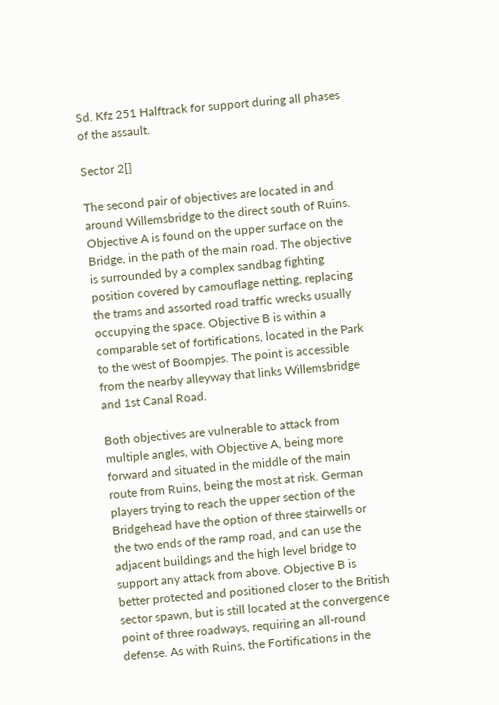Sd. Kfz 251 Halftrack for support during all phases of the assault.

Sector 2[]

The second pair of objectives are located in and around Willemsbridge to the direct south of Ruins. Objective A is found on the upper surface on the Bridge, in the path of the main road. The objective is surrounded by a complex sandbag fighting position covered by camouflage netting, replacing the trams and assorted road traffic wrecks usually occupying the space. Objective B is within a comparable set of fortifications, located in the Park to the west of Boompjes. The point is accessible from the nearby alleyway that links Willemsbridge and 1st Canal Road.

Both objectives are vulnerable to attack from multiple angles, with Objective A, being more forward and situated in the middle of the main route from Ruins, being the most at risk. German players trying to reach the upper section of the Bridgehead have the option of three stairwells or the two ends of the ramp road, and can use the adjacent buildings and the high level bridge to support any attack from above. Objective B is better protected and positioned closer to the British sector spawn, but is still located at the convergence point of three roadways, requiring an all-round defense. As with Ruins, the Fortifications in the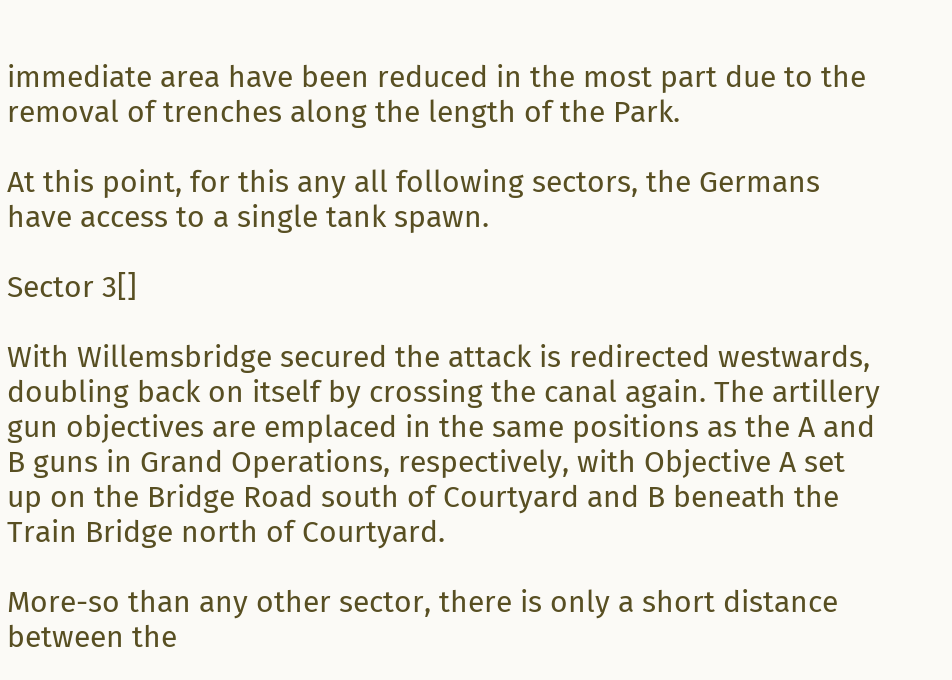immediate area have been reduced in the most part due to the removal of trenches along the length of the Park.

At this point, for this any all following sectors, the Germans have access to a single tank spawn.

Sector 3[]

With Willemsbridge secured the attack is redirected westwards, doubling back on itself by crossing the canal again. The artillery gun objectives are emplaced in the same positions as the A and B guns in Grand Operations, respectively, with Objective A set up on the Bridge Road south of Courtyard and B beneath the Train Bridge north of Courtyard.

More-so than any other sector, there is only a short distance between the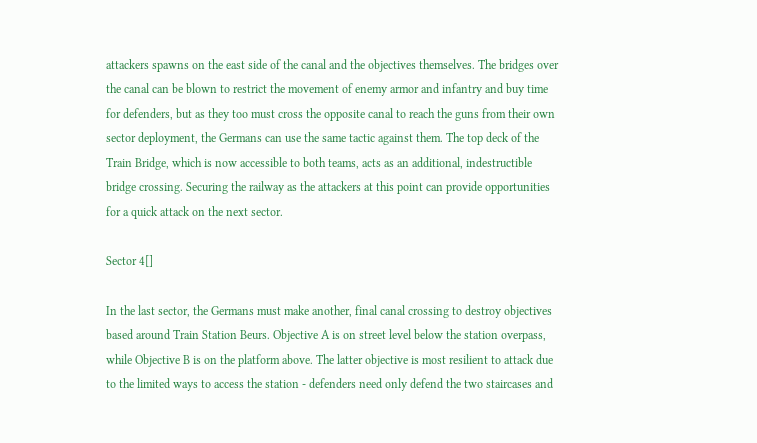attackers spawns on the east side of the canal and the objectives themselves. The bridges over the canal can be blown to restrict the movement of enemy armor and infantry and buy time for defenders, but as they too must cross the opposite canal to reach the guns from their own sector deployment, the Germans can use the same tactic against them. The top deck of the Train Bridge, which is now accessible to both teams, acts as an additional, indestructible bridge crossing. Securing the railway as the attackers at this point can provide opportunities for a quick attack on the next sector.

Sector 4[]

In the last sector, the Germans must make another, final canal crossing to destroy objectives based around Train Station Beurs. Objective A is on street level below the station overpass, while Objective B is on the platform above. The latter objective is most resilient to attack due to the limited ways to access the station - defenders need only defend the two staircases and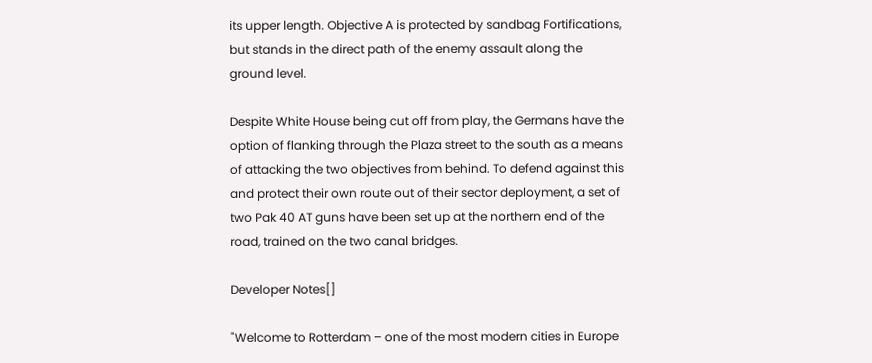its upper length. Objective A is protected by sandbag Fortifications, but stands in the direct path of the enemy assault along the ground level.

Despite White House being cut off from play, the Germans have the option of flanking through the Plaza street to the south as a means of attacking the two objectives from behind. To defend against this and protect their own route out of their sector deployment, a set of two Pak 40 AT guns have been set up at the northern end of the road, trained on the two canal bridges.

Developer Notes[]

"Welcome to Rotterdam – one of the most modern cities in Europe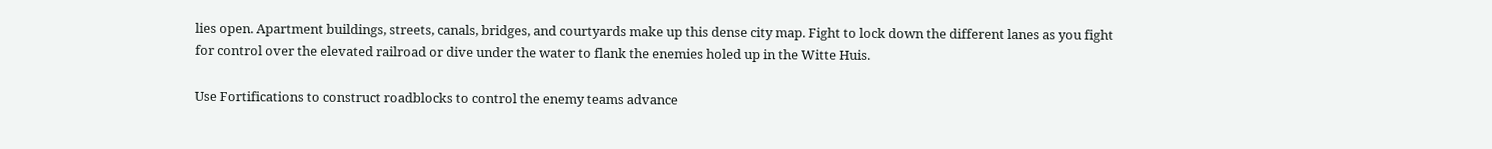lies open. Apartment buildings, streets, canals, bridges, and courtyards make up this dense city map. Fight to lock down the different lanes as you fight for control over the elevated railroad or dive under the water to flank the enemies holed up in the Witte Huis.

Use Fortifications to construct roadblocks to control the enemy teams advance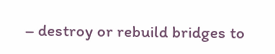– destroy or rebuild bridges to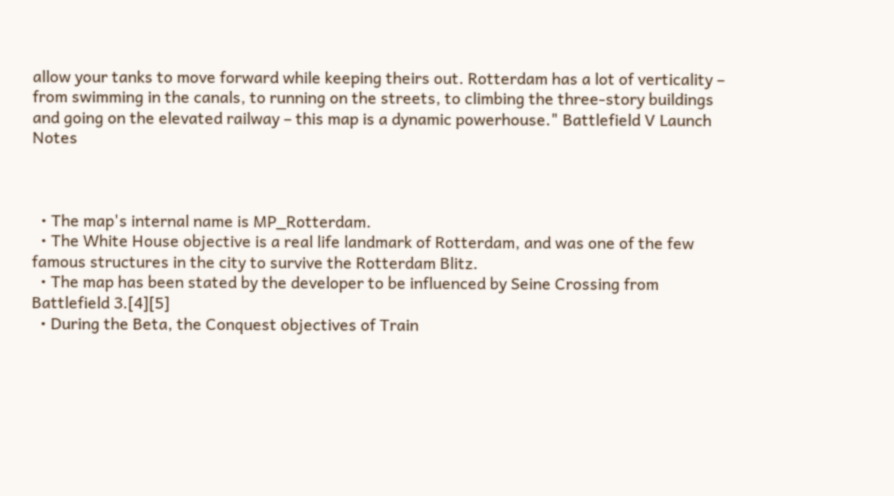allow your tanks to move forward while keeping theirs out. Rotterdam has a lot of verticality – from swimming in the canals, to running on the streets, to climbing the three-story buildings and going on the elevated railway – this map is a dynamic powerhouse." Battlefield V Launch Notes



  • The map's internal name is MP_Rotterdam.
  • The White House objective is a real life landmark of Rotterdam, and was one of the few famous structures in the city to survive the Rotterdam Blitz.
  • The map has been stated by the developer to be influenced by Seine Crossing from Battlefield 3.[4][5]
  • During the Beta, the Conquest objectives of Train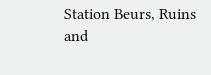Station Beurs, Ruins and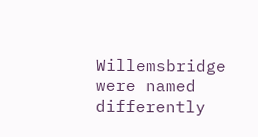Willemsbridge were named differently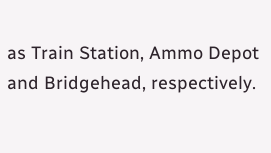as Train Station, Ammo Depot and Bridgehead, respectively.